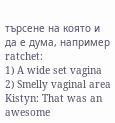търсене на която и да е дума, например ratchet:
1) A wide set vagina
2) Smelly vaginal area
Kistyn: That was an awesome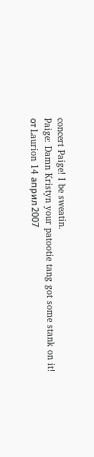concert Paige! I be sweatin.
Paige: Damn Kristyn your patootie tang got some stank on it!
от Laurion 14 април 2007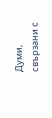Думи, свързани с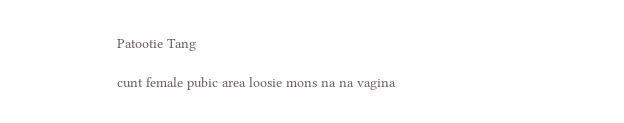Patootie Tang

cunt female pubic area loosie mons na na vagina